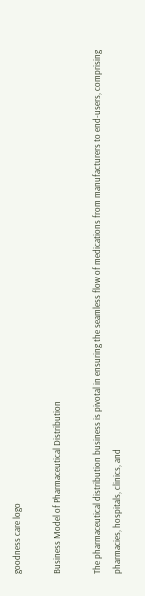goodness care logo

Business Model of Pharmaceutical Distribution

The pharmaceutical distribution business is pivotal in ensuring the seamless flow of medications from manufacturers to end-users, comprising pharmacies, hospitals, clinics, and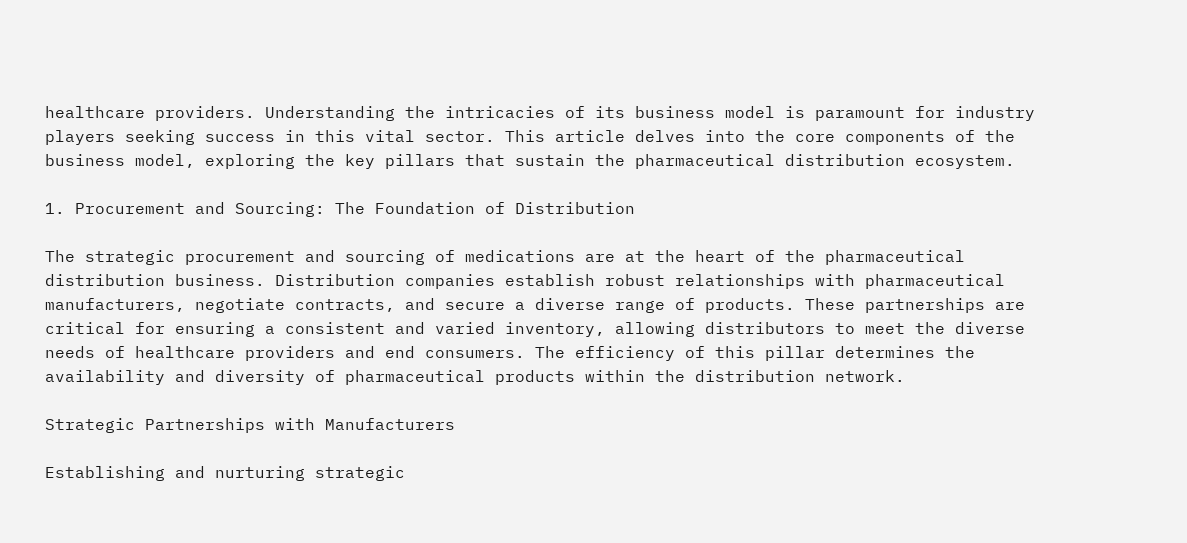healthcare providers. Understanding the intricacies of its business model is paramount for industry players seeking success in this vital sector. This article delves into the core components of the business model, exploring the key pillars that sustain the pharmaceutical distribution ecosystem.

1. Procurement and Sourcing: The Foundation of Distribution

The strategic procurement and sourcing of medications are at the heart of the pharmaceutical distribution business. Distribution companies establish robust relationships with pharmaceutical manufacturers, negotiate contracts, and secure a diverse range of products. These partnerships are critical for ensuring a consistent and varied inventory, allowing distributors to meet the diverse needs of healthcare providers and end consumers. The efficiency of this pillar determines the availability and diversity of pharmaceutical products within the distribution network.

Strategic Partnerships with Manufacturers

Establishing and nurturing strategic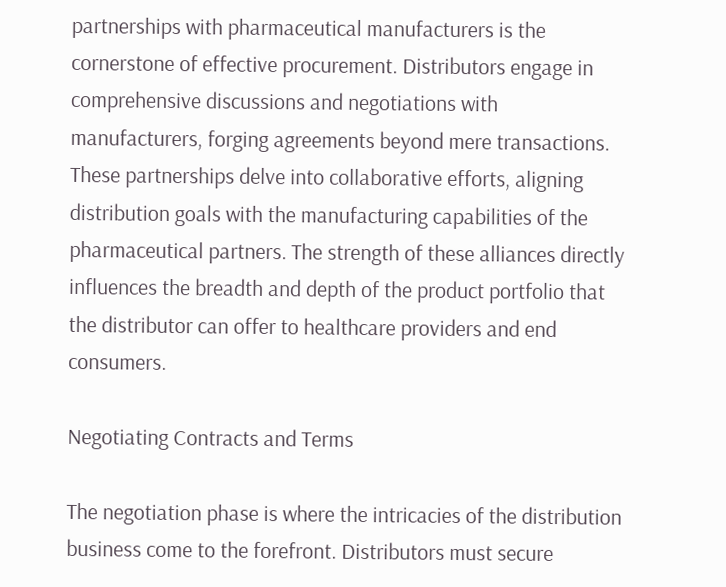partnerships with pharmaceutical manufacturers is the cornerstone of effective procurement. Distributors engage in comprehensive discussions and negotiations with manufacturers, forging agreements beyond mere transactions. These partnerships delve into collaborative efforts, aligning distribution goals with the manufacturing capabilities of the pharmaceutical partners. The strength of these alliances directly influences the breadth and depth of the product portfolio that the distributor can offer to healthcare providers and end consumers.

Negotiating Contracts and Terms

The negotiation phase is where the intricacies of the distribution business come to the forefront. Distributors must secure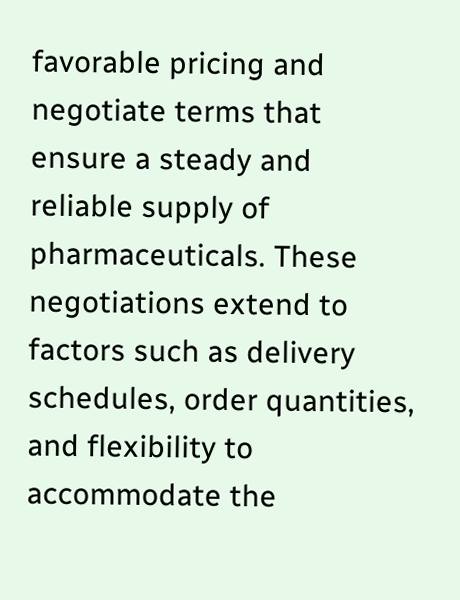favorable pricing and negotiate terms that ensure a steady and reliable supply of pharmaceuticals. These negotiations extend to factors such as delivery schedules, order quantities, and flexibility to accommodate the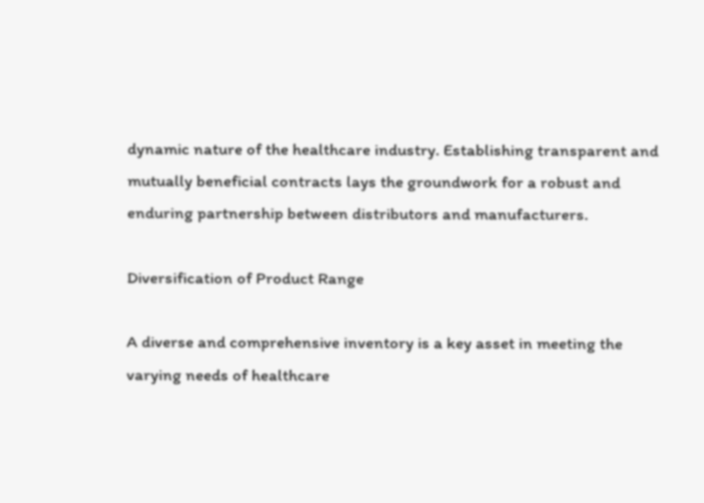dynamic nature of the healthcare industry. Establishing transparent and mutually beneficial contracts lays the groundwork for a robust and enduring partnership between distributors and manufacturers.

Diversification of Product Range

A diverse and comprehensive inventory is a key asset in meeting the varying needs of healthcare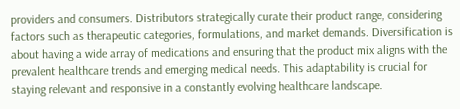providers and consumers. Distributors strategically curate their product range, considering factors such as therapeutic categories, formulations, and market demands. Diversification is about having a wide array of medications and ensuring that the product mix aligns with the prevalent healthcare trends and emerging medical needs. This adaptability is crucial for staying relevant and responsive in a constantly evolving healthcare landscape.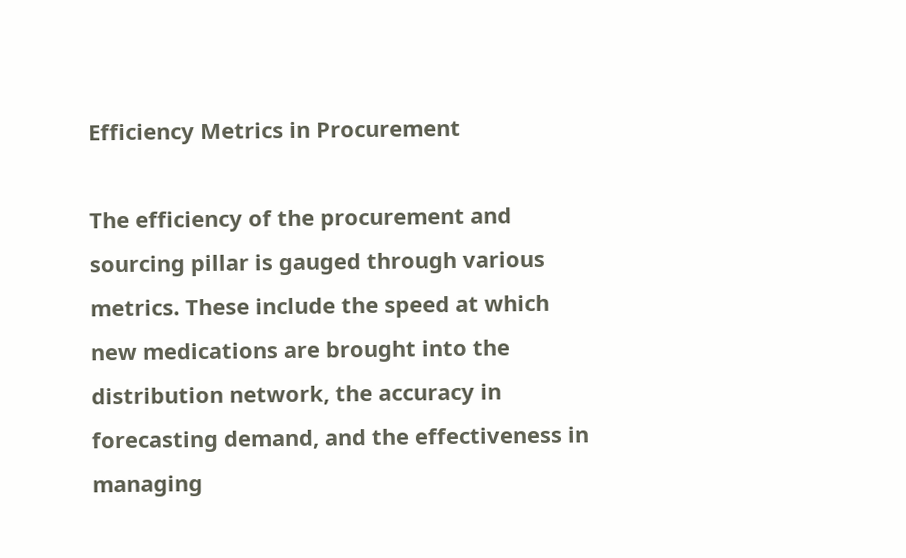Efficiency Metrics in Procurement

The efficiency of the procurement and sourcing pillar is gauged through various metrics. These include the speed at which new medications are brought into the distribution network, the accuracy in forecasting demand, and the effectiveness in managing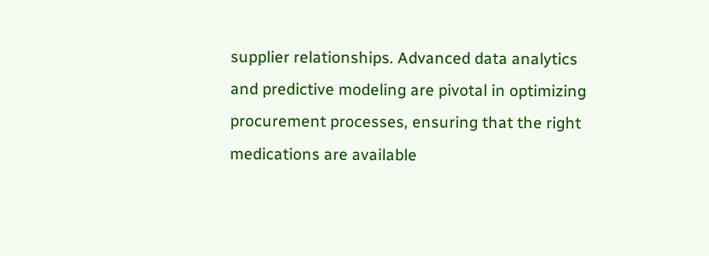supplier relationships. Advanced data analytics and predictive modeling are pivotal in optimizing procurement processes, ensuring that the right medications are available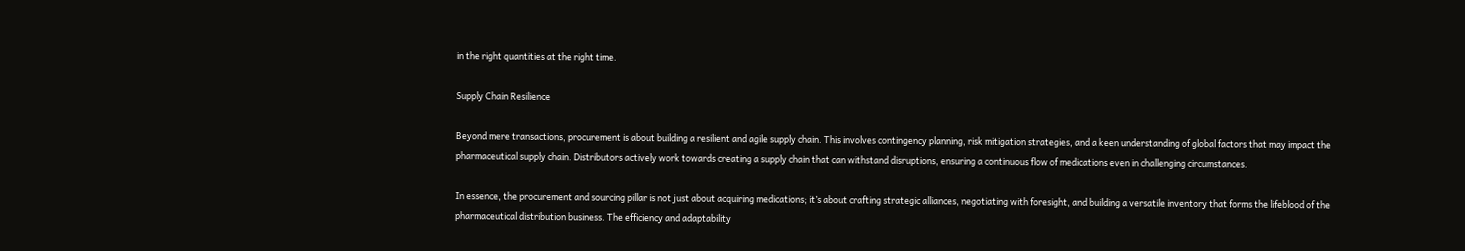in the right quantities at the right time.

Supply Chain Resilience

Beyond mere transactions, procurement is about building a resilient and agile supply chain. This involves contingency planning, risk mitigation strategies, and a keen understanding of global factors that may impact the pharmaceutical supply chain. Distributors actively work towards creating a supply chain that can withstand disruptions, ensuring a continuous flow of medications even in challenging circumstances.

In essence, the procurement and sourcing pillar is not just about acquiring medications; it’s about crafting strategic alliances, negotiating with foresight, and building a versatile inventory that forms the lifeblood of the pharmaceutical distribution business. The efficiency and adaptability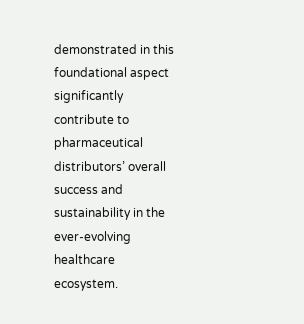demonstrated in this foundational aspect significantly contribute to pharmaceutical distributors’ overall success and sustainability in the ever-evolving healthcare ecosystem.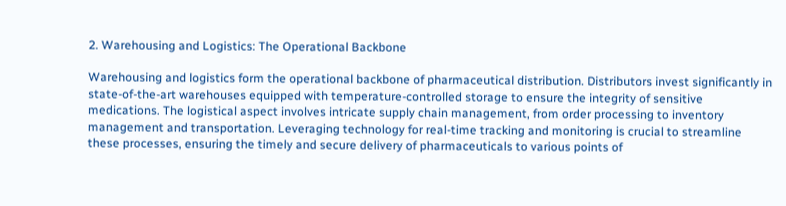2. Warehousing and Logistics: The Operational Backbone

Warehousing and logistics form the operational backbone of pharmaceutical distribution. Distributors invest significantly in state-of-the-art warehouses equipped with temperature-controlled storage to ensure the integrity of sensitive medications. The logistical aspect involves intricate supply chain management, from order processing to inventory management and transportation. Leveraging technology for real-time tracking and monitoring is crucial to streamline these processes, ensuring the timely and secure delivery of pharmaceuticals to various points of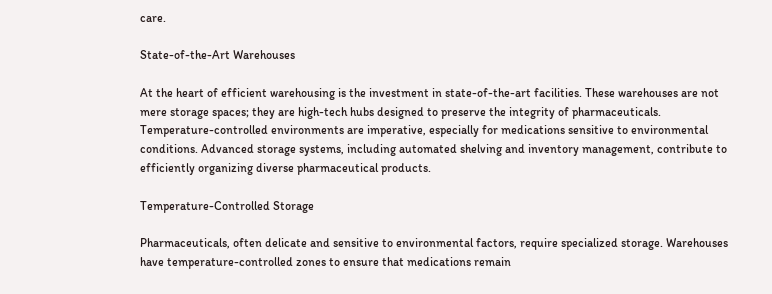care.

State-of-the-Art Warehouses

At the heart of efficient warehousing is the investment in state-of-the-art facilities. These warehouses are not mere storage spaces; they are high-tech hubs designed to preserve the integrity of pharmaceuticals. Temperature-controlled environments are imperative, especially for medications sensitive to environmental conditions. Advanced storage systems, including automated shelving and inventory management, contribute to efficiently organizing diverse pharmaceutical products.

Temperature-Controlled Storage

Pharmaceuticals, often delicate and sensitive to environmental factors, require specialized storage. Warehouses have temperature-controlled zones to ensure that medications remain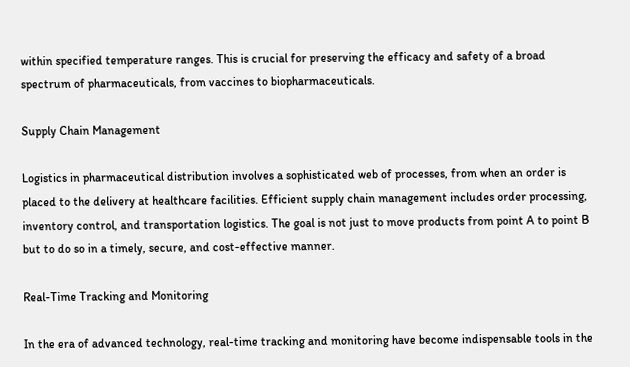within specified temperature ranges. This is crucial for preserving the efficacy and safety of a broad spectrum of pharmaceuticals, from vaccines to biopharmaceuticals.

Supply Chain Management

Logistics in pharmaceutical distribution involves a sophisticated web of processes, from when an order is placed to the delivery at healthcare facilities. Efficient supply chain management includes order processing, inventory control, and transportation logistics. The goal is not just to move products from point A to point B but to do so in a timely, secure, and cost-effective manner.

Real-Time Tracking and Monitoring

In the era of advanced technology, real-time tracking and monitoring have become indispensable tools in the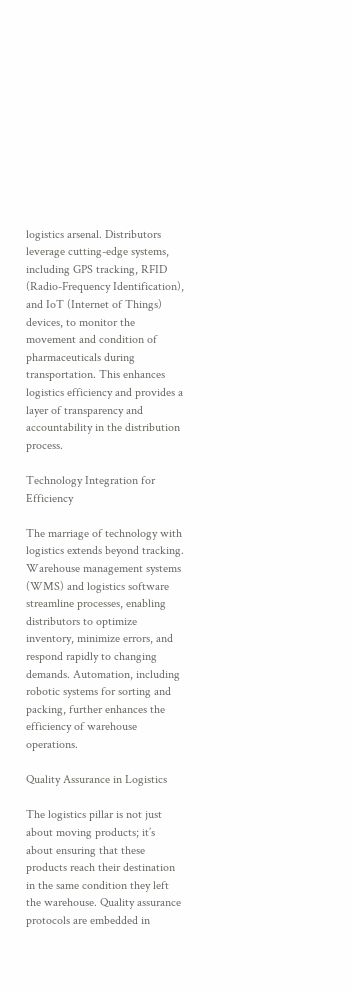logistics arsenal. Distributors leverage cutting-edge systems, including GPS tracking, RFID (Radio-Frequency Identification), and IoT (Internet of Things) devices, to monitor the movement and condition of pharmaceuticals during transportation. This enhances logistics efficiency and provides a layer of transparency and accountability in the distribution process.

Technology Integration for Efficiency

The marriage of technology with logistics extends beyond tracking. Warehouse management systems (WMS) and logistics software streamline processes, enabling distributors to optimize inventory, minimize errors, and respond rapidly to changing demands. Automation, including robotic systems for sorting and packing, further enhances the efficiency of warehouse operations.

Quality Assurance in Logistics

The logistics pillar is not just about moving products; it’s about ensuring that these products reach their destination in the same condition they left the warehouse. Quality assurance protocols are embedded in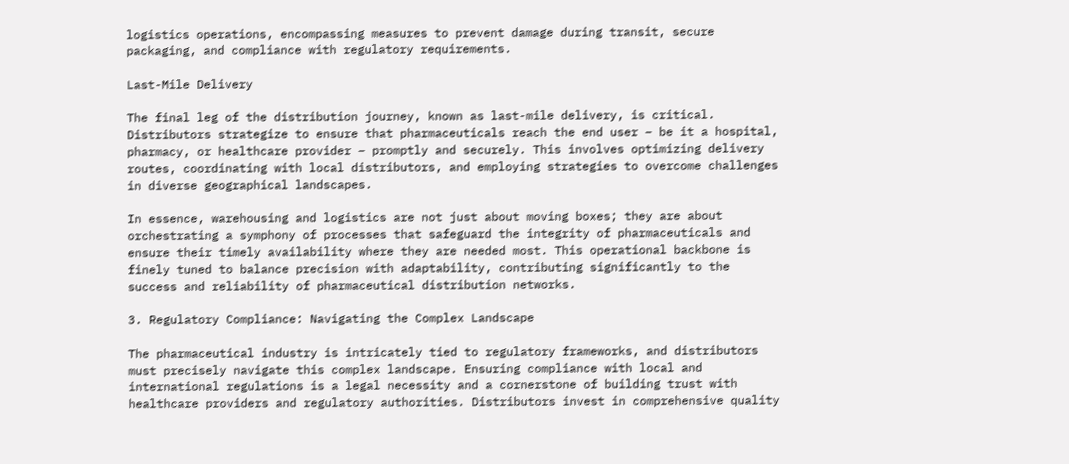logistics operations, encompassing measures to prevent damage during transit, secure packaging, and compliance with regulatory requirements.

Last-Mile Delivery

The final leg of the distribution journey, known as last-mile delivery, is critical. Distributors strategize to ensure that pharmaceuticals reach the end user – be it a hospital, pharmacy, or healthcare provider – promptly and securely. This involves optimizing delivery routes, coordinating with local distributors, and employing strategies to overcome challenges in diverse geographical landscapes.

In essence, warehousing and logistics are not just about moving boxes; they are about orchestrating a symphony of processes that safeguard the integrity of pharmaceuticals and ensure their timely availability where they are needed most. This operational backbone is finely tuned to balance precision with adaptability, contributing significantly to the success and reliability of pharmaceutical distribution networks.

3. Regulatory Compliance: Navigating the Complex Landscape

The pharmaceutical industry is intricately tied to regulatory frameworks, and distributors must precisely navigate this complex landscape. Ensuring compliance with local and international regulations is a legal necessity and a cornerstone of building trust with healthcare providers and regulatory authorities. Distributors invest in comprehensive quality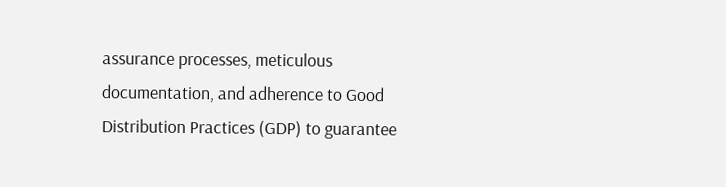assurance processes, meticulous documentation, and adherence to Good Distribution Practices (GDP) to guarantee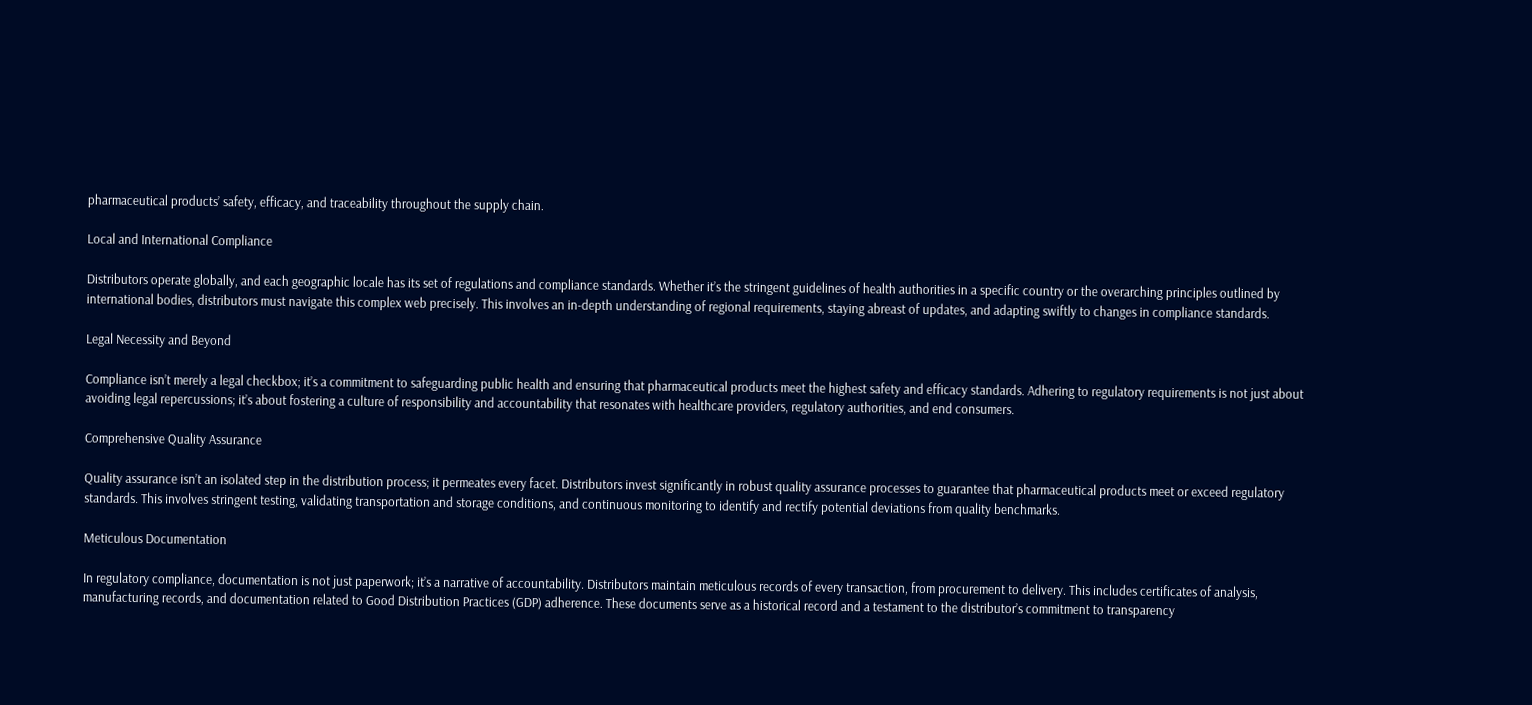pharmaceutical products’ safety, efficacy, and traceability throughout the supply chain.

Local and International Compliance

Distributors operate globally, and each geographic locale has its set of regulations and compliance standards. Whether it’s the stringent guidelines of health authorities in a specific country or the overarching principles outlined by international bodies, distributors must navigate this complex web precisely. This involves an in-depth understanding of regional requirements, staying abreast of updates, and adapting swiftly to changes in compliance standards.

Legal Necessity and Beyond

Compliance isn’t merely a legal checkbox; it’s a commitment to safeguarding public health and ensuring that pharmaceutical products meet the highest safety and efficacy standards. Adhering to regulatory requirements is not just about avoiding legal repercussions; it’s about fostering a culture of responsibility and accountability that resonates with healthcare providers, regulatory authorities, and end consumers.

Comprehensive Quality Assurance

Quality assurance isn’t an isolated step in the distribution process; it permeates every facet. Distributors invest significantly in robust quality assurance processes to guarantee that pharmaceutical products meet or exceed regulatory standards. This involves stringent testing, validating transportation and storage conditions, and continuous monitoring to identify and rectify potential deviations from quality benchmarks.

Meticulous Documentation

In regulatory compliance, documentation is not just paperwork; it’s a narrative of accountability. Distributors maintain meticulous records of every transaction, from procurement to delivery. This includes certificates of analysis, manufacturing records, and documentation related to Good Distribution Practices (GDP) adherence. These documents serve as a historical record and a testament to the distributor’s commitment to transparency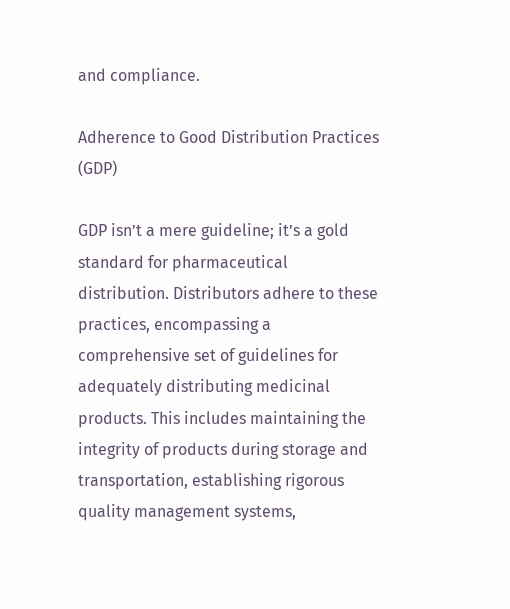and compliance.

Adherence to Good Distribution Practices (GDP)

GDP isn’t a mere guideline; it’s a gold standard for pharmaceutical distribution. Distributors adhere to these practices, encompassing a comprehensive set of guidelines for adequately distributing medicinal products. This includes maintaining the integrity of products during storage and transportation, establishing rigorous quality management systems,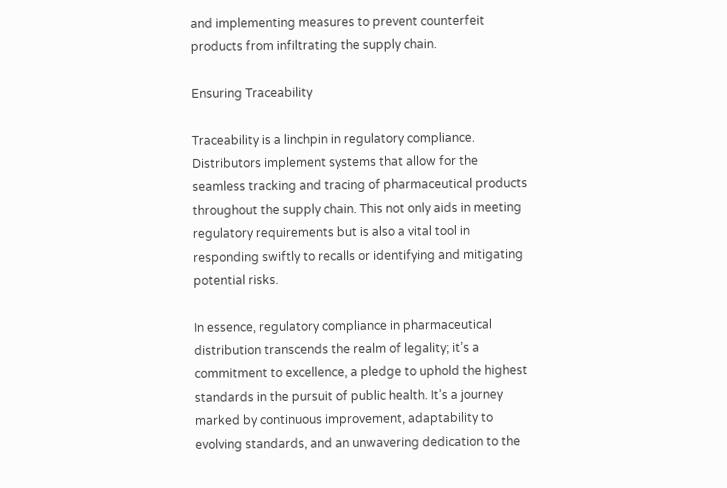and implementing measures to prevent counterfeit products from infiltrating the supply chain.

Ensuring Traceability

Traceability is a linchpin in regulatory compliance. Distributors implement systems that allow for the seamless tracking and tracing of pharmaceutical products throughout the supply chain. This not only aids in meeting regulatory requirements but is also a vital tool in responding swiftly to recalls or identifying and mitigating potential risks.

In essence, regulatory compliance in pharmaceutical distribution transcends the realm of legality; it’s a commitment to excellence, a pledge to uphold the highest standards in the pursuit of public health. It’s a journey marked by continuous improvement, adaptability to evolving standards, and an unwavering dedication to the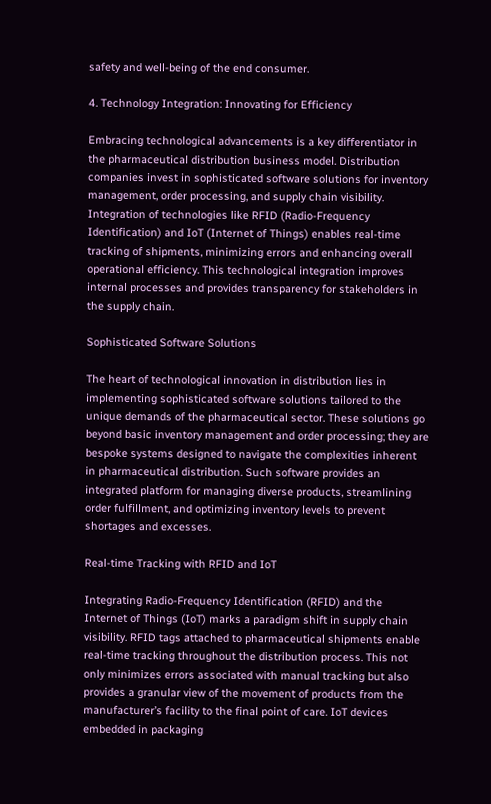safety and well-being of the end consumer.

4. Technology Integration: Innovating for Efficiency

Embracing technological advancements is a key differentiator in the pharmaceutical distribution business model. Distribution companies invest in sophisticated software solutions for inventory management, order processing, and supply chain visibility. Integration of technologies like RFID (Radio-Frequency Identification) and IoT (Internet of Things) enables real-time tracking of shipments, minimizing errors and enhancing overall operational efficiency. This technological integration improves internal processes and provides transparency for stakeholders in the supply chain.

Sophisticated Software Solutions

The heart of technological innovation in distribution lies in implementing sophisticated software solutions tailored to the unique demands of the pharmaceutical sector. These solutions go beyond basic inventory management and order processing; they are bespoke systems designed to navigate the complexities inherent in pharmaceutical distribution. Such software provides an integrated platform for managing diverse products, streamlining order fulfillment, and optimizing inventory levels to prevent shortages and excesses.

Real-time Tracking with RFID and IoT

Integrating Radio-Frequency Identification (RFID) and the Internet of Things (IoT) marks a paradigm shift in supply chain visibility. RFID tags attached to pharmaceutical shipments enable real-time tracking throughout the distribution process. This not only minimizes errors associated with manual tracking but also provides a granular view of the movement of products from the manufacturer’s facility to the final point of care. IoT devices embedded in packaging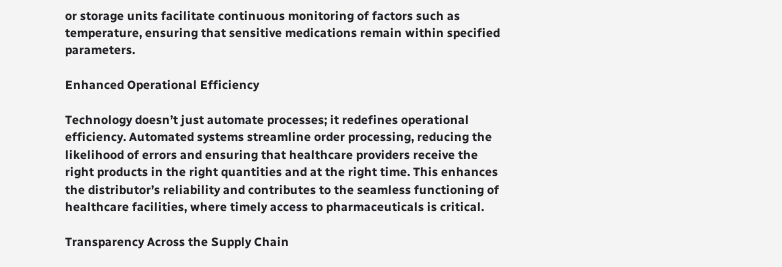or storage units facilitate continuous monitoring of factors such as temperature, ensuring that sensitive medications remain within specified parameters.

Enhanced Operational Efficiency

Technology doesn’t just automate processes; it redefines operational efficiency. Automated systems streamline order processing, reducing the likelihood of errors and ensuring that healthcare providers receive the right products in the right quantities and at the right time. This enhances the distributor’s reliability and contributes to the seamless functioning of healthcare facilities, where timely access to pharmaceuticals is critical.

Transparency Across the Supply Chain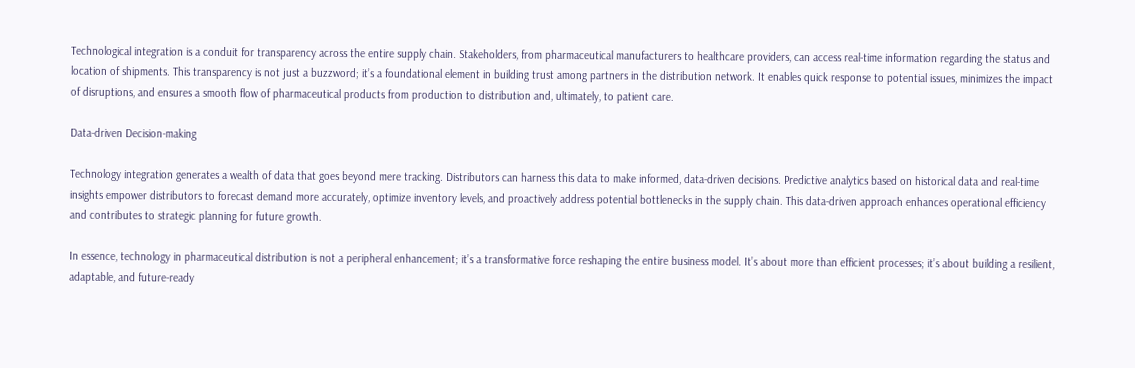Technological integration is a conduit for transparency across the entire supply chain. Stakeholders, from pharmaceutical manufacturers to healthcare providers, can access real-time information regarding the status and location of shipments. This transparency is not just a buzzword; it’s a foundational element in building trust among partners in the distribution network. It enables quick response to potential issues, minimizes the impact of disruptions, and ensures a smooth flow of pharmaceutical products from production to distribution and, ultimately, to patient care.

Data-driven Decision-making

Technology integration generates a wealth of data that goes beyond mere tracking. Distributors can harness this data to make informed, data-driven decisions. Predictive analytics based on historical data and real-time insights empower distributors to forecast demand more accurately, optimize inventory levels, and proactively address potential bottlenecks in the supply chain. This data-driven approach enhances operational efficiency and contributes to strategic planning for future growth.

In essence, technology in pharmaceutical distribution is not a peripheral enhancement; it’s a transformative force reshaping the entire business model. It’s about more than efficient processes; it’s about building a resilient, adaptable, and future-ready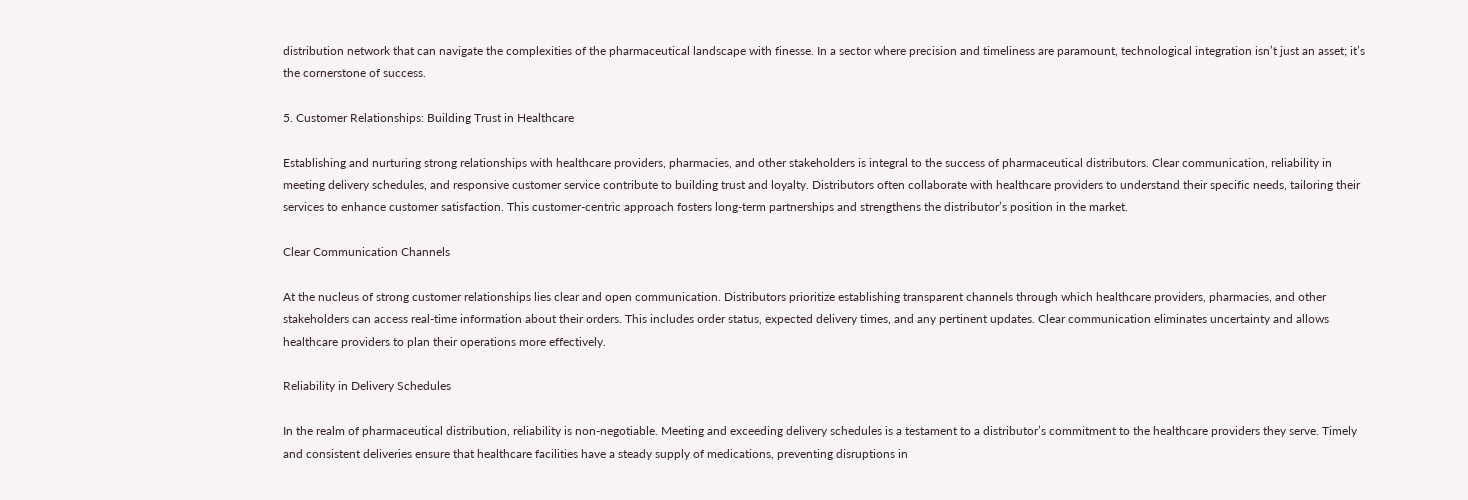distribution network that can navigate the complexities of the pharmaceutical landscape with finesse. In a sector where precision and timeliness are paramount, technological integration isn’t just an asset; it’s the cornerstone of success.

5. Customer Relationships: Building Trust in Healthcare

Establishing and nurturing strong relationships with healthcare providers, pharmacies, and other stakeholders is integral to the success of pharmaceutical distributors. Clear communication, reliability in meeting delivery schedules, and responsive customer service contribute to building trust and loyalty. Distributors often collaborate with healthcare providers to understand their specific needs, tailoring their services to enhance customer satisfaction. This customer-centric approach fosters long-term partnerships and strengthens the distributor’s position in the market.

Clear Communication Channels

At the nucleus of strong customer relationships lies clear and open communication. Distributors prioritize establishing transparent channels through which healthcare providers, pharmacies, and other stakeholders can access real-time information about their orders. This includes order status, expected delivery times, and any pertinent updates. Clear communication eliminates uncertainty and allows healthcare providers to plan their operations more effectively.

Reliability in Delivery Schedules

In the realm of pharmaceutical distribution, reliability is non-negotiable. Meeting and exceeding delivery schedules is a testament to a distributor’s commitment to the healthcare providers they serve. Timely and consistent deliveries ensure that healthcare facilities have a steady supply of medications, preventing disruptions in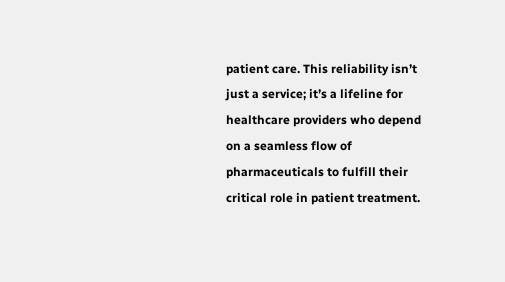patient care. This reliability isn’t just a service; it’s a lifeline for healthcare providers who depend on a seamless flow of pharmaceuticals to fulfill their critical role in patient treatment.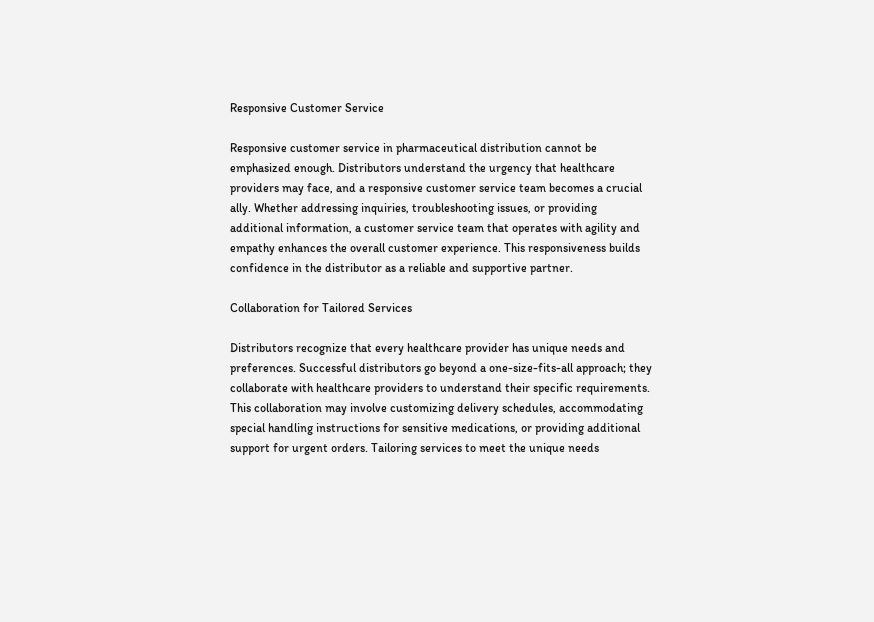Responsive Customer Service

Responsive customer service in pharmaceutical distribution cannot be emphasized enough. Distributors understand the urgency that healthcare providers may face, and a responsive customer service team becomes a crucial ally. Whether addressing inquiries, troubleshooting issues, or providing additional information, a customer service team that operates with agility and empathy enhances the overall customer experience. This responsiveness builds confidence in the distributor as a reliable and supportive partner.

Collaboration for Tailored Services

Distributors recognize that every healthcare provider has unique needs and preferences. Successful distributors go beyond a one-size-fits-all approach; they collaborate with healthcare providers to understand their specific requirements. This collaboration may involve customizing delivery schedules, accommodating special handling instructions for sensitive medications, or providing additional support for urgent orders. Tailoring services to meet the unique needs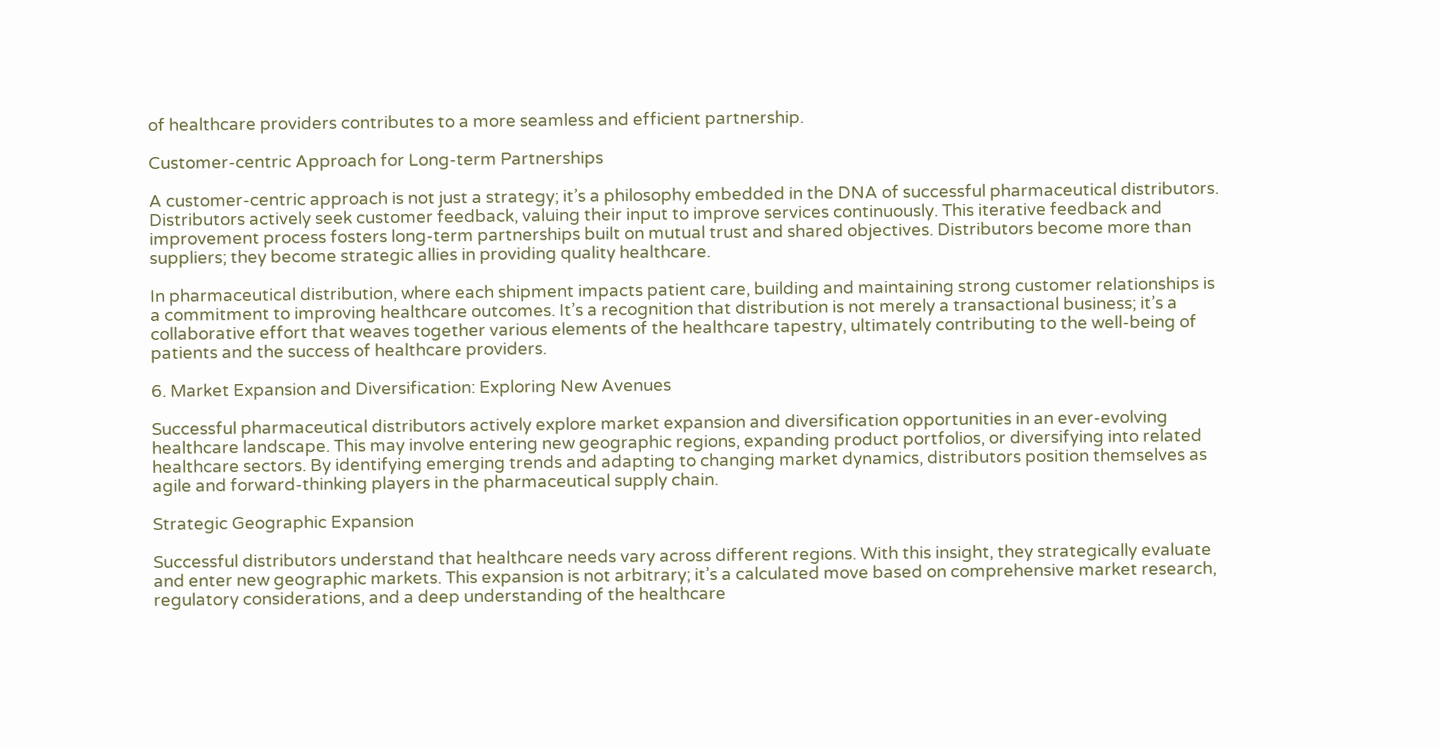of healthcare providers contributes to a more seamless and efficient partnership.

Customer-centric Approach for Long-term Partnerships

A customer-centric approach is not just a strategy; it’s a philosophy embedded in the DNA of successful pharmaceutical distributors. Distributors actively seek customer feedback, valuing their input to improve services continuously. This iterative feedback and improvement process fosters long-term partnerships built on mutual trust and shared objectives. Distributors become more than suppliers; they become strategic allies in providing quality healthcare.

In pharmaceutical distribution, where each shipment impacts patient care, building and maintaining strong customer relationships is a commitment to improving healthcare outcomes. It’s a recognition that distribution is not merely a transactional business; it’s a collaborative effort that weaves together various elements of the healthcare tapestry, ultimately contributing to the well-being of patients and the success of healthcare providers.

6. Market Expansion and Diversification: Exploring New Avenues

Successful pharmaceutical distributors actively explore market expansion and diversification opportunities in an ever-evolving healthcare landscape. This may involve entering new geographic regions, expanding product portfolios, or diversifying into related healthcare sectors. By identifying emerging trends and adapting to changing market dynamics, distributors position themselves as agile and forward-thinking players in the pharmaceutical supply chain.

Strategic Geographic Expansion

Successful distributors understand that healthcare needs vary across different regions. With this insight, they strategically evaluate and enter new geographic markets. This expansion is not arbitrary; it’s a calculated move based on comprehensive market research, regulatory considerations, and a deep understanding of the healthcare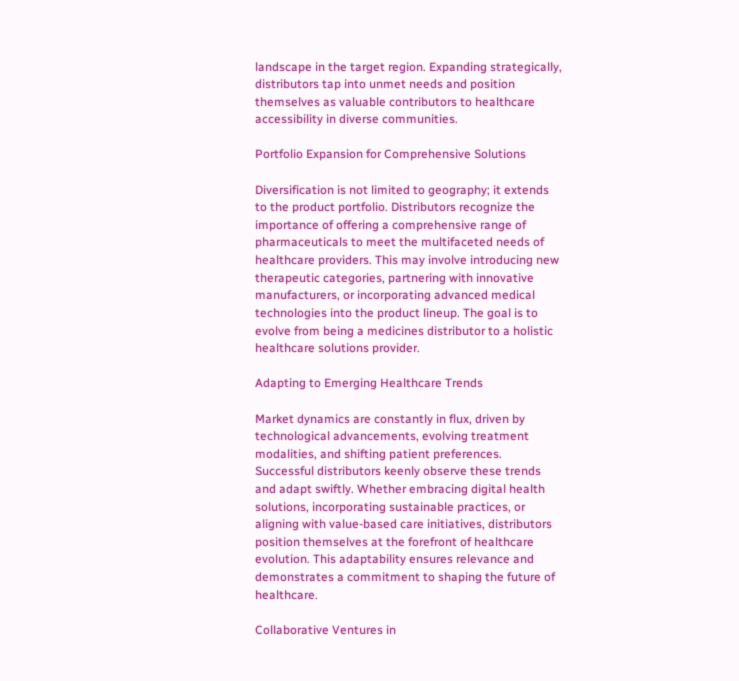landscape in the target region. Expanding strategically, distributors tap into unmet needs and position themselves as valuable contributors to healthcare accessibility in diverse communities.

Portfolio Expansion for Comprehensive Solutions

Diversification is not limited to geography; it extends to the product portfolio. Distributors recognize the importance of offering a comprehensive range of pharmaceuticals to meet the multifaceted needs of healthcare providers. This may involve introducing new therapeutic categories, partnering with innovative manufacturers, or incorporating advanced medical technologies into the product lineup. The goal is to evolve from being a medicines distributor to a holistic healthcare solutions provider.

Adapting to Emerging Healthcare Trends

Market dynamics are constantly in flux, driven by technological advancements, evolving treatment modalities, and shifting patient preferences. Successful distributors keenly observe these trends and adapt swiftly. Whether embracing digital health solutions, incorporating sustainable practices, or aligning with value-based care initiatives, distributors position themselves at the forefront of healthcare evolution. This adaptability ensures relevance and demonstrates a commitment to shaping the future of healthcare.

Collaborative Ventures in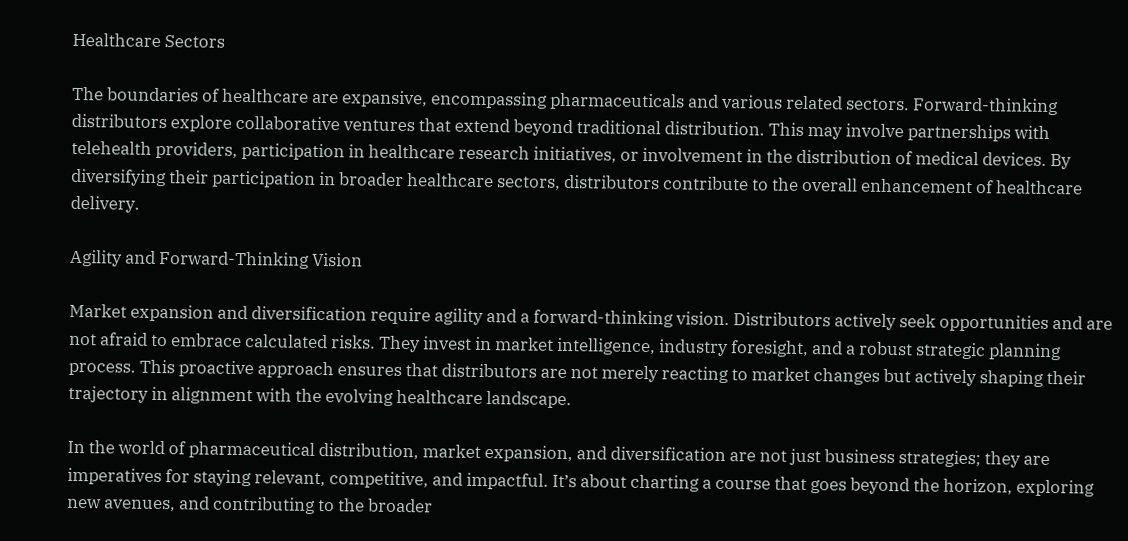Healthcare Sectors

The boundaries of healthcare are expansive, encompassing pharmaceuticals and various related sectors. Forward-thinking distributors explore collaborative ventures that extend beyond traditional distribution. This may involve partnerships with telehealth providers, participation in healthcare research initiatives, or involvement in the distribution of medical devices. By diversifying their participation in broader healthcare sectors, distributors contribute to the overall enhancement of healthcare delivery.

Agility and Forward-Thinking Vision

Market expansion and diversification require agility and a forward-thinking vision. Distributors actively seek opportunities and are not afraid to embrace calculated risks. They invest in market intelligence, industry foresight, and a robust strategic planning process. This proactive approach ensures that distributors are not merely reacting to market changes but actively shaping their trajectory in alignment with the evolving healthcare landscape.

In the world of pharmaceutical distribution, market expansion, and diversification are not just business strategies; they are imperatives for staying relevant, competitive, and impactful. It’s about charting a course that goes beyond the horizon, exploring new avenues, and contributing to the broader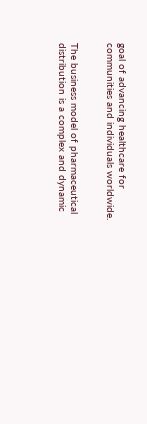goal of advancing healthcare for communities and individuals worldwide.


The business model of pharmaceutical distribution is a complex and dynamic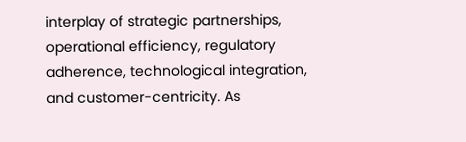interplay of strategic partnerships, operational efficiency, regulatory adherence, technological integration, and customer-centricity. As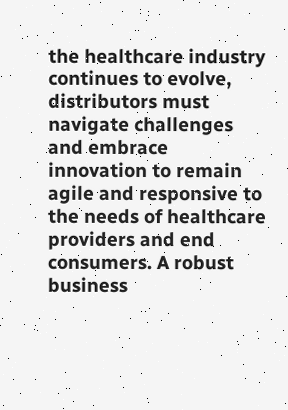the healthcare industry continues to evolve, distributors must navigate challenges and embrace innovation to remain agile and responsive to the needs of healthcare providers and end consumers. A robust business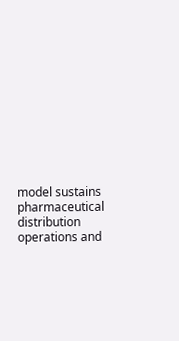model sustains pharmaceutical distribution operations and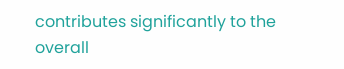contributes significantly to the overall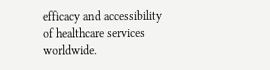efficacy and accessibility of healthcare services worldwide.